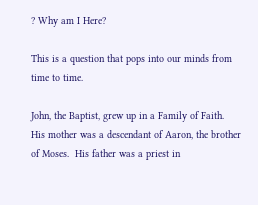? Why am I Here?

This is a question that pops into our minds from time to time.

John, the Baptist, grew up in a Family of Faith.  His mother was a descendant of Aaron, the brother of Moses.  His father was a priest in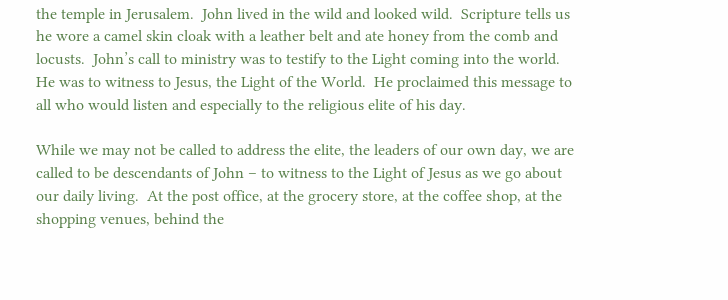the temple in Jerusalem.  John lived in the wild and looked wild.  Scripture tells us he wore a camel skin cloak with a leather belt and ate honey from the comb and locusts.  John’s call to ministry was to testify to the Light coming into the world.  He was to witness to Jesus, the Light of the World.  He proclaimed this message to all who would listen and especially to the religious elite of his day.

While we may not be called to address the elite, the leaders of our own day, we are called to be descendants of John – to witness to the Light of Jesus as we go about our daily living.  At the post office, at the grocery store, at the coffee shop, at the shopping venues, behind the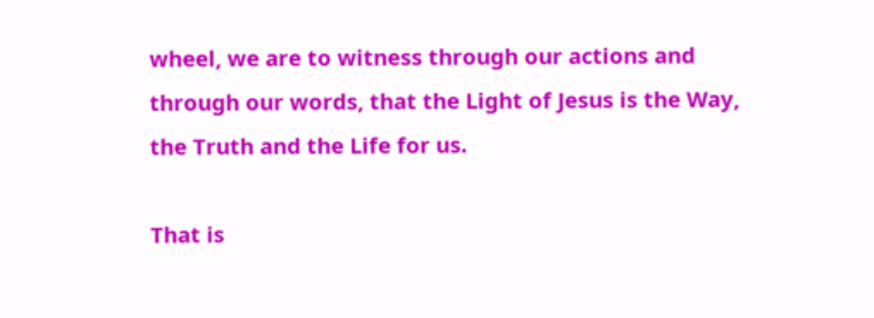wheel, we are to witness through our actions and through our words, that the Light of Jesus is the Way, the Truth and the Life for us.

That is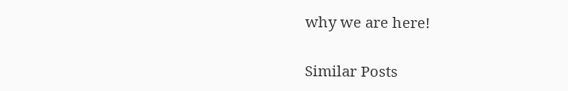why we are here!

Similar Posts